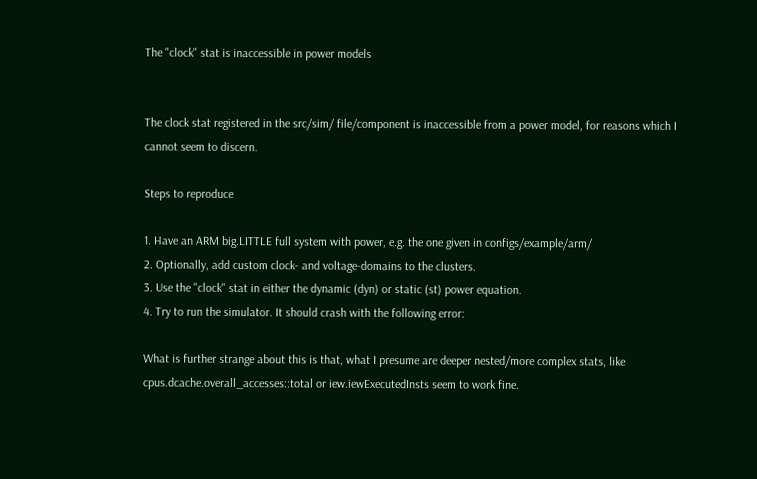The "clock" stat is inaccessible in power models


The clock stat registered in the src/sim/ file/component is inaccessible from a power model, for reasons which I cannot seem to discern.

Steps to reproduce

1. Have an ARM big.LITTLE full system with power, e.g. the one given in configs/example/arm/
2. Optionally, add custom clock- and voltage-domains to the clusters.
3. Use the "clock" stat in either the dynamic (dyn) or static (st) power equation.
4. Try to run the simulator. It should crash with the following error:

What is further strange about this is that, what I presume are deeper nested/more complex stats, like cpus.dcache.overall_accesses::total or iew.iewExecutedInsts seem to work fine.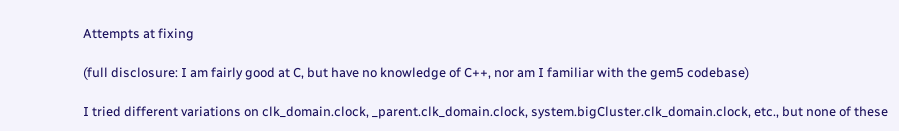Attempts at fixing

(full disclosure: I am fairly good at C, but have no knowledge of C++, nor am I familiar with the gem5 codebase)

I tried different variations on clk_domain.clock, _parent.clk_domain.clock, system.bigCluster.clk_domain.clock, etc., but none of these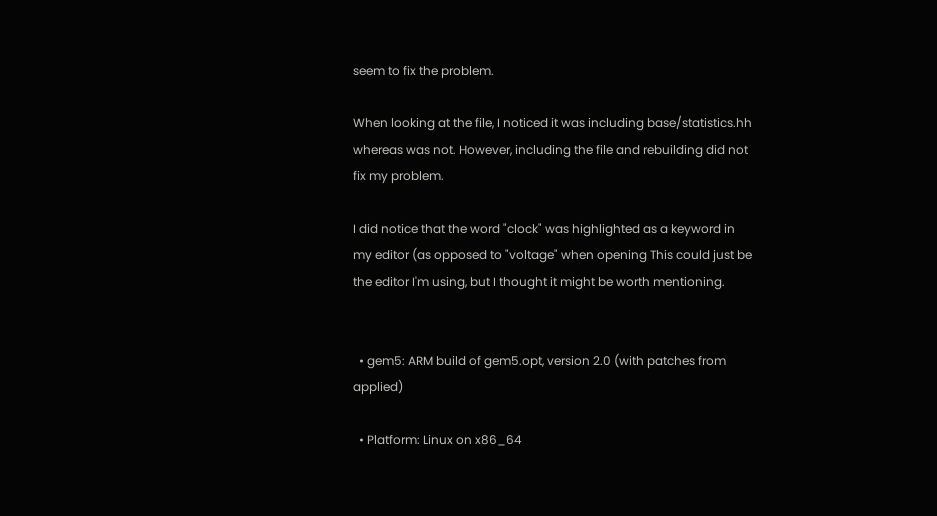seem to fix the problem.

When looking at the file, I noticed it was including base/statistics.hh whereas was not. However, including the file and rebuilding did not fix my problem.

I did notice that the word "clock" was highlighted as a keyword in my editor (as opposed to "voltage" when opening This could just be the editor I'm using, but I thought it might be worth mentioning.


  • gem5: ARM build of gem5.opt, version 2.0 (with patches from applied)

  • Platform: Linux on x86_64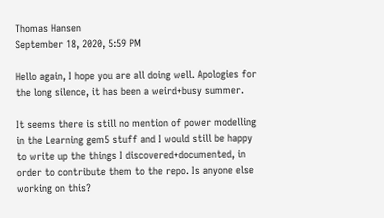Thomas Hansen
September 18, 2020, 5:59 PM

Hello again, I hope you are all doing well. Apologies for the long silence, it has been a weird+busy summer.

It seems there is still no mention of power modelling in the Learning gem5 stuff and I would still be happy to write up the things I discovered+documented, in order to contribute them to the repo. Is anyone else working on this?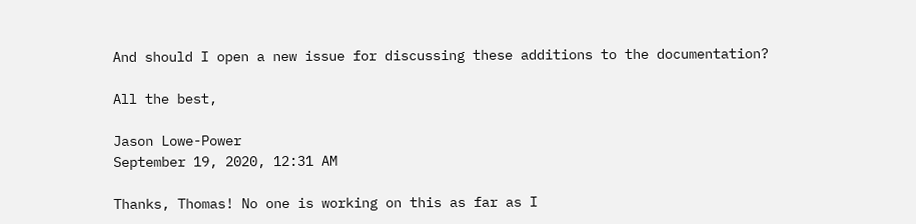And should I open a new issue for discussing these additions to the documentation?

All the best,

Jason Lowe-Power
September 19, 2020, 12:31 AM

Thanks, Thomas! No one is working on this as far as I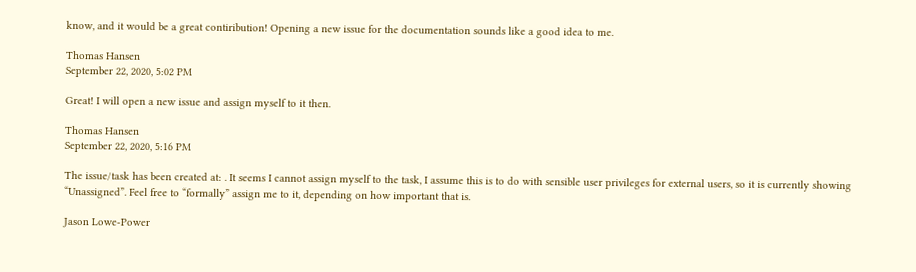know, and it would be a great contiribution! Opening a new issue for the documentation sounds like a good idea to me.

Thomas Hansen
September 22, 2020, 5:02 PM

Great! I will open a new issue and assign myself to it then.

Thomas Hansen
September 22, 2020, 5:16 PM

The issue/task has been created at: . It seems I cannot assign myself to the task, I assume this is to do with sensible user privileges for external users, so it is currently showing “Unassigned”. Feel free to “formally” assign me to it, depending on how important that is.

Jason Lowe-Power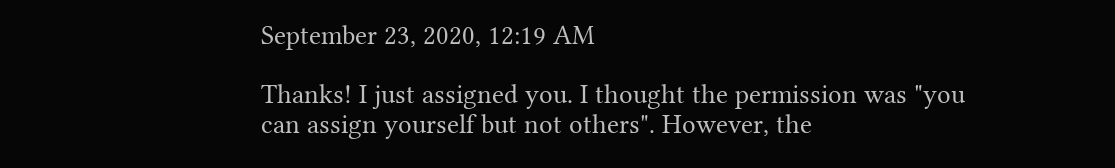September 23, 2020, 12:19 AM

Thanks! I just assigned you. I thought the permission was "you can assign yourself but not others". However, the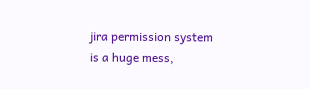jira permission system is a huge mess,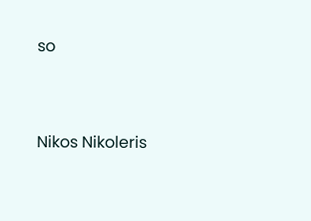so


Nikos Nikoleris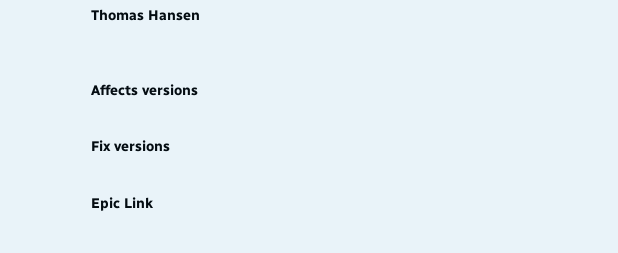Thomas Hansen



Affects versions


Fix versions


Epic Link